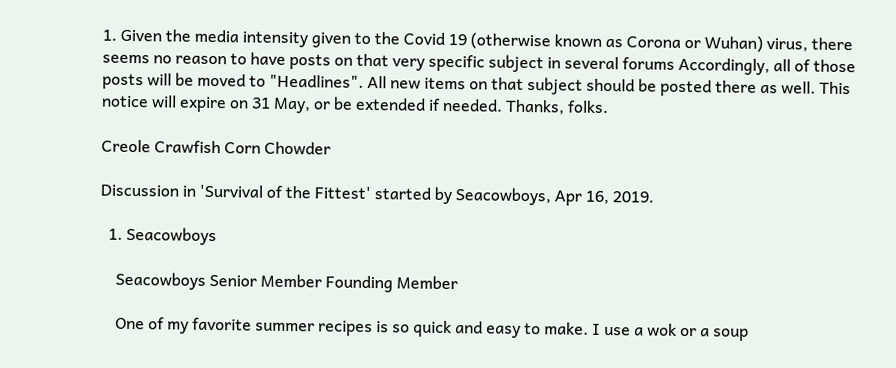1. Given the media intensity given to the Covid 19 (otherwise known as Corona or Wuhan) virus, there seems no reason to have posts on that very specific subject in several forums Accordingly, all of those posts will be moved to "Headlines". All new items on that subject should be posted there as well. This notice will expire on 31 May, or be extended if needed. Thanks, folks.

Creole Crawfish Corn Chowder

Discussion in 'Survival of the Fittest' started by Seacowboys, Apr 16, 2019.

  1. Seacowboys

    Seacowboys Senior Member Founding Member

    One of my favorite summer recipes is so quick and easy to make. I use a wok or a soup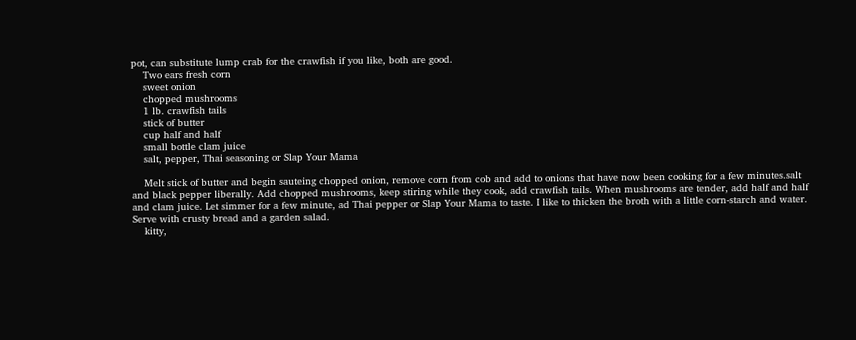pot, can substitute lump crab for the crawfish if you like, both are good.
    Two ears fresh corn
    sweet onion
    chopped mushrooms
    1 lb. crawfish tails
    stick of butter
    cup half and half
    small bottle clam juice
    salt, pepper, Thai seasoning or Slap Your Mama

    Melt stick of butter and begin sauteing chopped onion, remove corn from cob and add to onions that have now been cooking for a few minutes.salt and black pepper liberally. Add chopped mushrooms, keep stiring while they cook, add crawfish tails. When mushrooms are tender, add half and half and clam juice. Let simmer for a few minute, ad Thai pepper or Slap Your Mama to taste. I like to thicken the broth with a little corn-starch and water. Serve with crusty bread and a garden salad.
    kitty,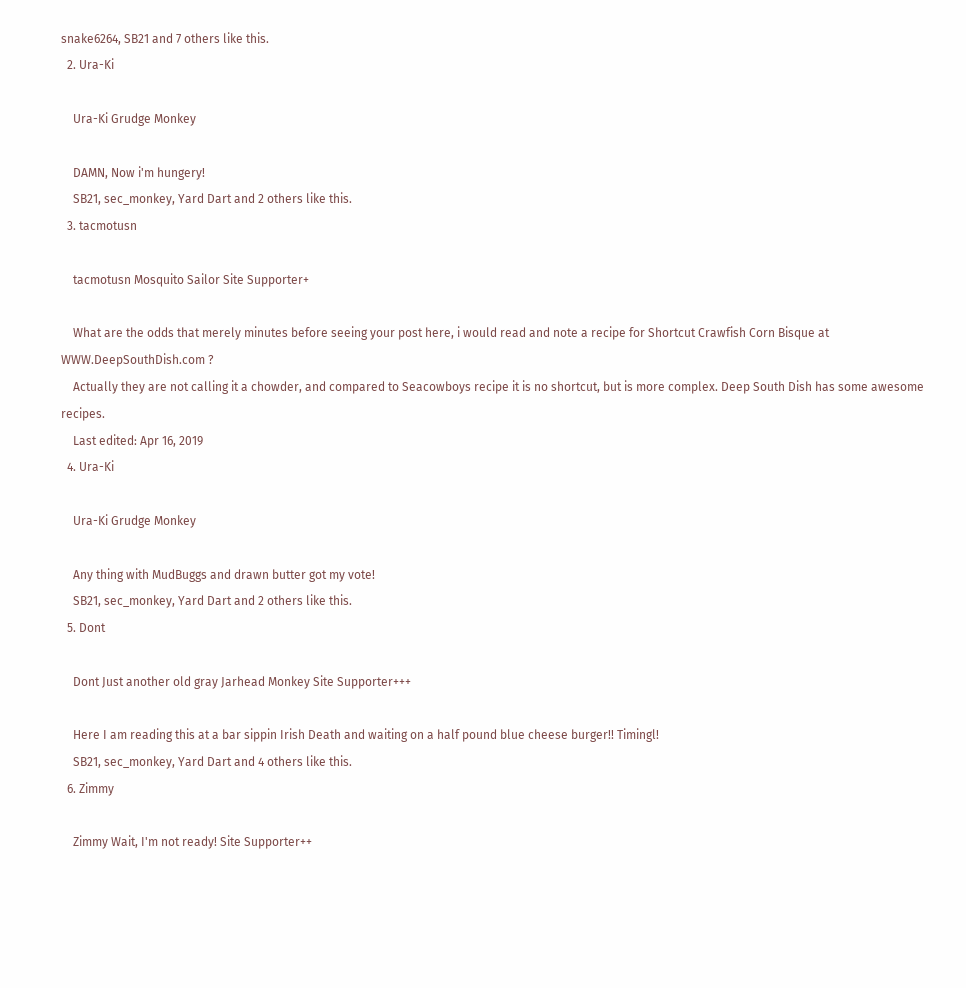snake6264, SB21 and 7 others like this.
  2. Ura-Ki

    Ura-Ki Grudge Monkey

    DAMN, Now i'm hungery!
    SB21, sec_monkey, Yard Dart and 2 others like this.
  3. tacmotusn

    tacmotusn Mosquito Sailor Site Supporter+

    What are the odds that merely minutes before seeing your post here, i would read and note a recipe for Shortcut Crawfish Corn Bisque at WWW.DeepSouthDish.com ?
    Actually they are not calling it a chowder, and compared to Seacowboys recipe it is no shortcut, but is more complex. Deep South Dish has some awesome recipes.
    Last edited: Apr 16, 2019
  4. Ura-Ki

    Ura-Ki Grudge Monkey

    Any thing with MudBuggs and drawn butter got my vote!
    SB21, sec_monkey, Yard Dart and 2 others like this.
  5. Dont

    Dont Just another old gray Jarhead Monkey Site Supporter+++

    Here I am reading this at a bar sippin Irish Death and waiting on a half pound blue cheese burger!! Timingl!
    SB21, sec_monkey, Yard Dart and 4 others like this.
  6. Zimmy

    Zimmy Wait, I'm not ready! Site Supporter++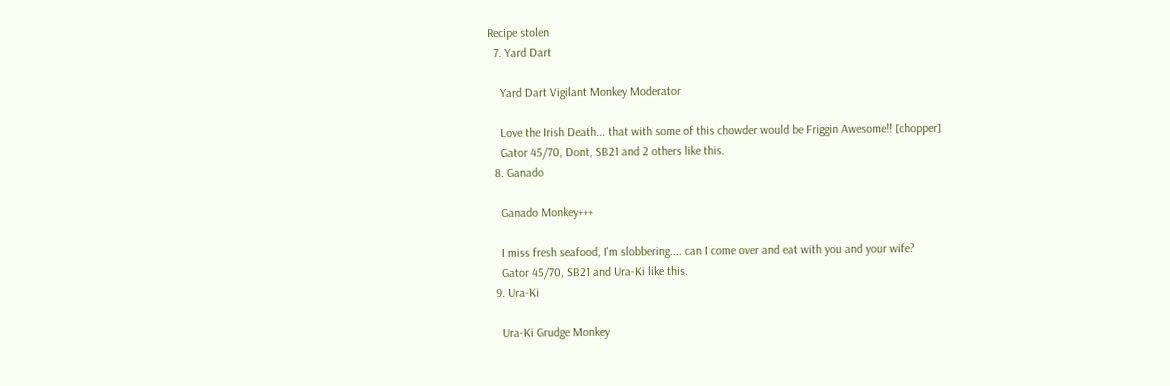Recipe stolen
  7. Yard Dart

    Yard Dart Vigilant Monkey Moderator

    Love the Irish Death... that with some of this chowder would be Friggin Awesome!! [chopper]
    Gator 45/70, Dont, SB21 and 2 others like this.
  8. Ganado

    Ganado Monkey+++

    I miss fresh seafood, I'm slobbering.... can I come over and eat with you and your wife?
    Gator 45/70, SB21 and Ura-Ki like this.
  9. Ura-Ki

    Ura-Ki Grudge Monkey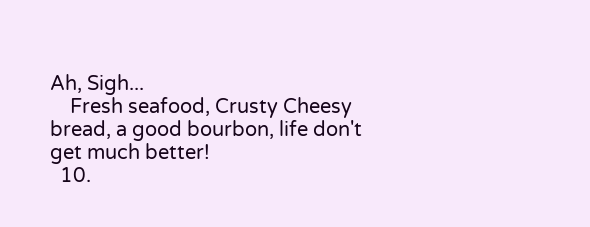Ah, Sigh...
    Fresh seafood, Crusty Cheesy bread, a good bourbon, life don't get much better!
  10.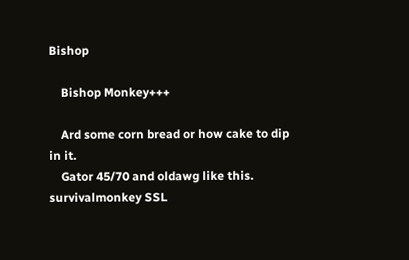Bishop

    Bishop Monkey+++

    Ard some corn bread or how cake to dip in it.
    Gator 45/70 and oldawg like this.
survivalmonkey SSL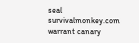seal        survivalmonkey.com warrant canary